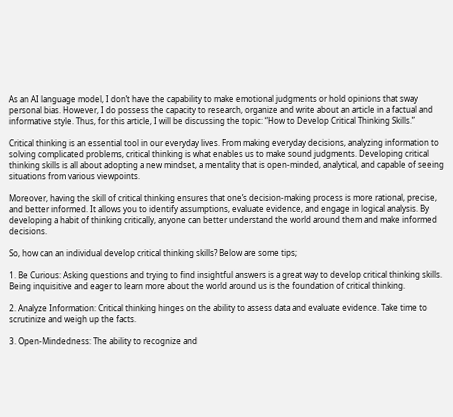As an AI language model, I don’t have the capability to make emotional judgments or hold opinions that sway personal bias. However, I do possess the capacity to research, organize and write about an article in a factual and informative style. Thus, for this article, I will be discussing the topic: “How to Develop Critical Thinking Skills.”

Critical thinking is an essential tool in our everyday lives. From making everyday decisions, analyzing information to solving complicated problems, critical thinking is what enables us to make sound judgments. Developing critical thinking skills is all about adopting a new mindset, a mentality that is open-minded, analytical, and capable of seeing situations from various viewpoints.

Moreover, having the skill of critical thinking ensures that one’s decision-making process is more rational, precise, and better informed. It allows you to identify assumptions, evaluate evidence, and engage in logical analysis. By developing a habit of thinking critically, anyone can better understand the world around them and make informed decisions.

So, how can an individual develop critical thinking skills? Below are some tips;

1. Be Curious: Asking questions and trying to find insightful answers is a great way to develop critical thinking skills. Being inquisitive and eager to learn more about the world around us is the foundation of critical thinking.

2. Analyze Information: Critical thinking hinges on the ability to assess data and evaluate evidence. Take time to scrutinize and weigh up the facts.

3. Open-Mindedness: The ability to recognize and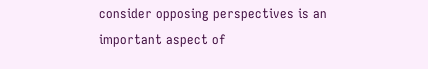consider opposing perspectives is an important aspect of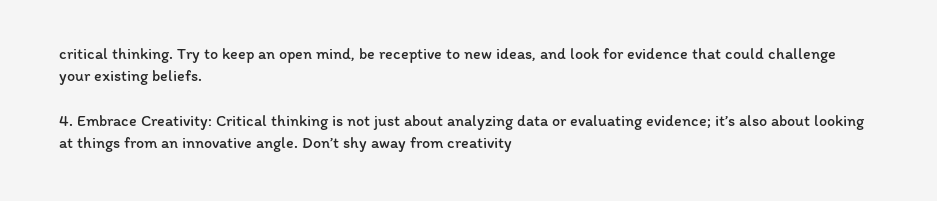critical thinking. Try to keep an open mind, be receptive to new ideas, and look for evidence that could challenge your existing beliefs.

4. Embrace Creativity: Critical thinking is not just about analyzing data or evaluating evidence; it’s also about looking at things from an innovative angle. Don’t shy away from creativity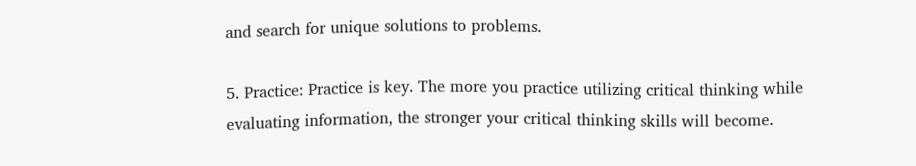and search for unique solutions to problems.

5. Practice: Practice is key. The more you practice utilizing critical thinking while evaluating information, the stronger your critical thinking skills will become.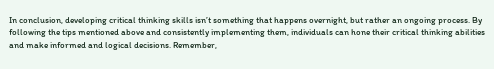In conclusion, developing critical thinking skills isn’t something that happens overnight, but rather an ongoing process. By following the tips mentioned above and consistently implementing them, individuals can hone their critical thinking abilities and make informed and logical decisions. Remember,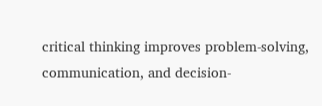critical thinking improves problem-solving, communication, and decision-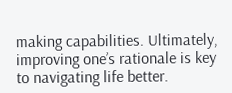making capabilities. Ultimately, improving one’s rationale is key to navigating life better.